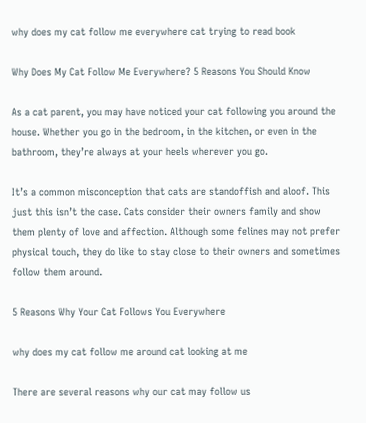why does my cat follow me everywhere cat trying to read book

Why Does My Cat Follow Me Everywhere? 5 Reasons You Should Know

As a cat parent, you may have noticed your cat following you around the house. Whether you go in the bedroom, in the kitchen, or even in the bathroom, they’re always at your heels wherever you go.

It’s a common misconception that cats are standoffish and aloof. This just this isn’t the case. Cats consider their owners family and show them plenty of love and affection. Although some felines may not prefer physical touch, they do like to stay close to their owners and sometimes follow them around.

5 Reasons Why Your Cat Follows You Everywhere

why does my cat follow me around cat looking at me

There are several reasons why our cat may follow us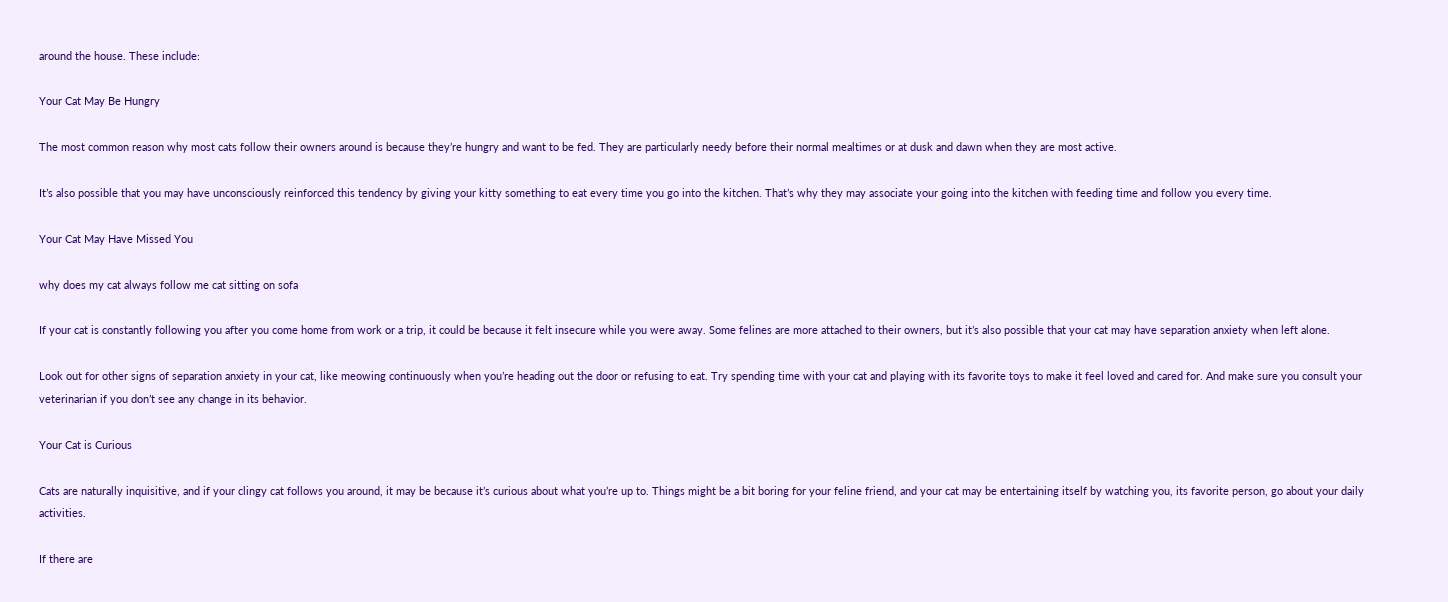around the house. These include:

Your Cat May Be Hungry

The most common reason why most cats follow their owners around is because they’re hungry and want to be fed. They are particularly needy before their normal mealtimes or at dusk and dawn when they are most active.

It’s also possible that you may have unconsciously reinforced this tendency by giving your kitty something to eat every time you go into the kitchen. That’s why they may associate your going into the kitchen with feeding time and follow you every time.

Your Cat May Have Missed You

why does my cat always follow me cat sitting on sofa

If your cat is constantly following you after you come home from work or a trip, it could be because it felt insecure while you were away. Some felines are more attached to their owners, but it’s also possible that your cat may have separation anxiety when left alone.

Look out for other signs of separation anxiety in your cat, like meowing continuously when you’re heading out the door or refusing to eat. Try spending time with your cat and playing with its favorite toys to make it feel loved and cared for. And make sure you consult your veterinarian if you don’t see any change in its behavior.

Your Cat is Curious

Cats are naturally inquisitive, and if your clingy cat follows you around, it may be because it’s curious about what you’re up to. Things might be a bit boring for your feline friend, and your cat may be entertaining itself by watching you, its favorite person, go about your daily activities.

If there are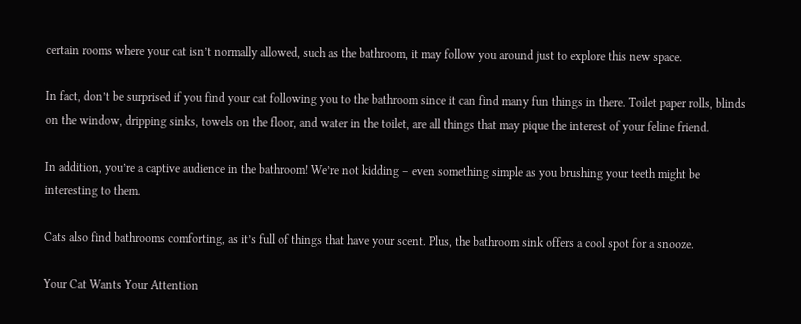certain rooms where your cat isn’t normally allowed, such as the bathroom, it may follow you around just to explore this new space.

In fact, don’t be surprised if you find your cat following you to the bathroom since it can find many fun things in there. Toilet paper rolls, blinds on the window, dripping sinks, towels on the floor, and water in the toilet, are all things that may pique the interest of your feline friend.

In addition, you’re a captive audience in the bathroom! We’re not kidding – even something simple as you brushing your teeth might be interesting to them.

Cats also find bathrooms comforting, as it’s full of things that have your scent. Plus, the bathroom sink offers a cool spot for a snooze.

Your Cat Wants Your Attention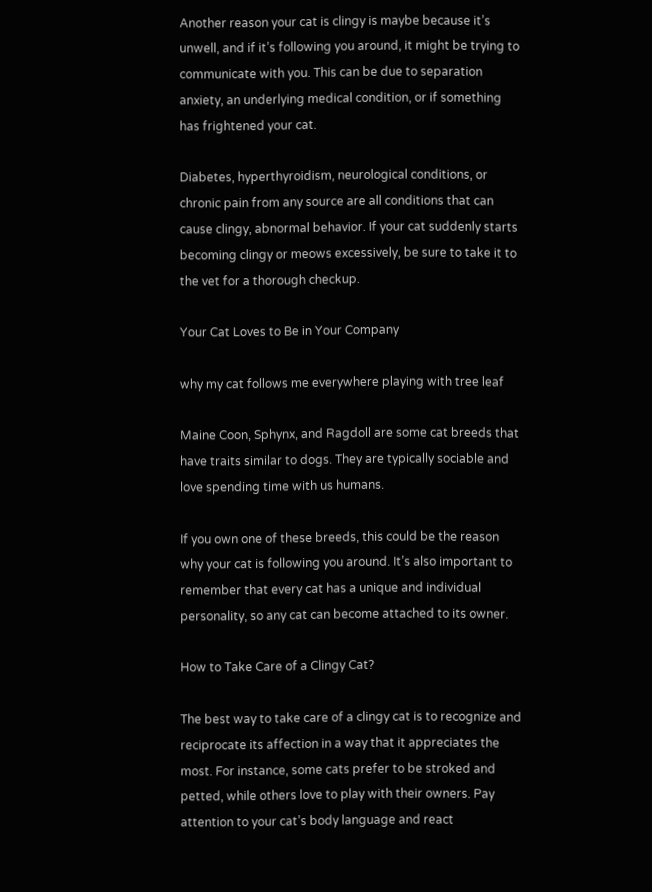Another reason your cat is clingy is maybe because it’s unwell, and if it’s following you around, it might be trying to communicate with you. This can be due to separation anxiety, an underlying medical condition, or if something has frightened your cat.

Diabetes, hyperthyroidism, neurological conditions, or chronic pain from any source are all conditions that can cause clingy, abnormal behavior. If your cat suddenly starts becoming clingy or meows excessively, be sure to take it to the vet for a thorough checkup.

Your Cat Loves to Be in Your Company

why my cat follows me everywhere playing with tree leaf

Maine Coon, Sphynx, and Ragdoll are some cat breeds that have traits similar to dogs. They are typically sociable and love spending time with us humans.

If you own one of these breeds, this could be the reason why your cat is following you around. It’s also important to remember that every cat has a unique and individual personality, so any cat can become attached to its owner.

How to Take Care of a Clingy Cat?

The best way to take care of a clingy cat is to recognize and reciprocate its affection in a way that it appreciates the most. For instance, some cats prefer to be stroked and petted, while others love to play with their owners. Pay attention to your cat’s body language and react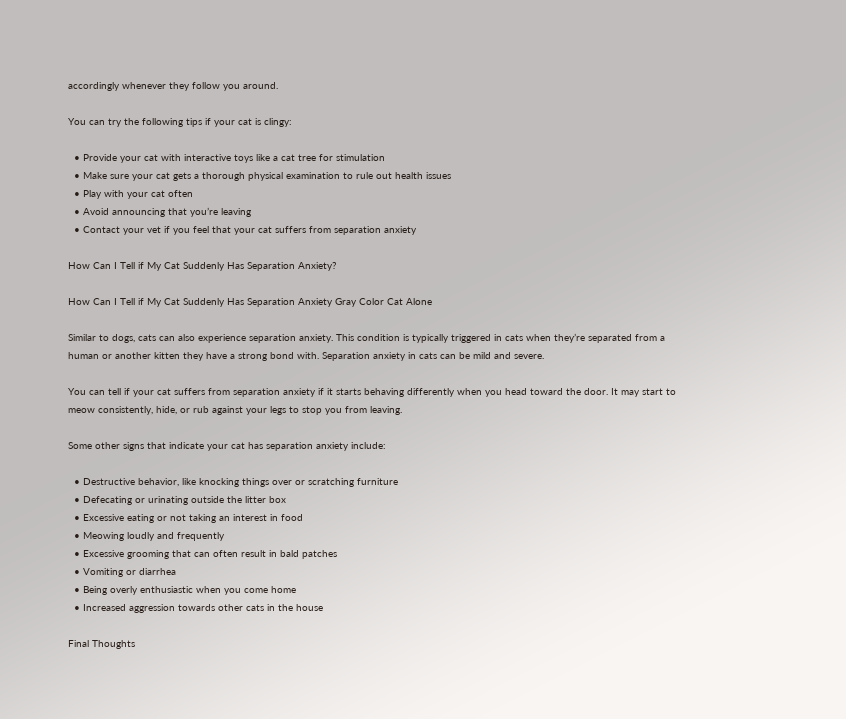accordingly whenever they follow you around.

You can try the following tips if your cat is clingy:

  • Provide your cat with interactive toys like a cat tree for stimulation
  • Make sure your cat gets a thorough physical examination to rule out health issues
  • Play with your cat often
  • Avoid announcing that you’re leaving
  • Contact your vet if you feel that your cat suffers from separation anxiety

How Can I Tell if My Cat Suddenly Has Separation Anxiety?

How Can I Tell if My Cat Suddenly Has Separation Anxiety Gray Color Cat Alone

Similar to dogs, cats can also experience separation anxiety. This condition is typically triggered in cats when they’re separated from a human or another kitten they have a strong bond with. Separation anxiety in cats can be mild and severe.

You can tell if your cat suffers from separation anxiety if it starts behaving differently when you head toward the door. It may start to meow consistently, hide, or rub against your legs to stop you from leaving.

Some other signs that indicate your cat has separation anxiety include:

  • Destructive behavior, like knocking things over or scratching furniture
  • Defecating or urinating outside the litter box
  • Excessive eating or not taking an interest in food
  • Meowing loudly and frequently
  • Excessive grooming that can often result in bald patches
  • Vomiting or diarrhea
  • Being overly enthusiastic when you come home
  • Increased aggression towards other cats in the house

Final Thoughts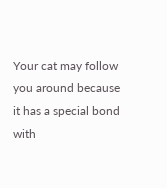Your cat may follow you around because it has a special bond with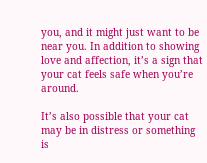you, and it might just want to be near you. In addition to showing love and affection, it’s a sign that your cat feels safe when you’re around.

It’s also possible that your cat may be in distress or something is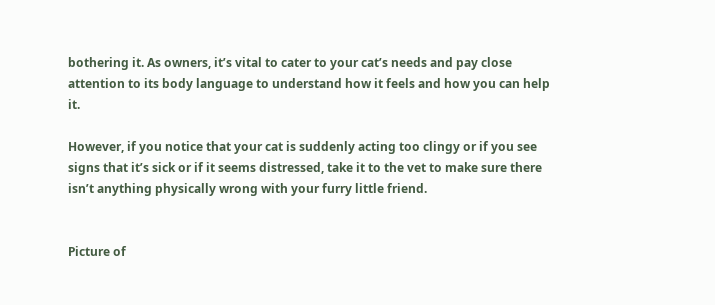bothering it. As owners, it’s vital to cater to your cat’s needs and pay close attention to its body language to understand how it feels and how you can help it.

However, if you notice that your cat is suddenly acting too clingy or if you see signs that it’s sick or if it seems distressed, take it to the vet to make sure there isn’t anything physically wrong with your furry little friend.


Picture of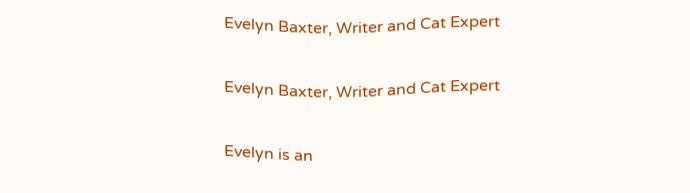Evelyn Baxter, Writer and Cat Expert

Evelyn Baxter, Writer and Cat Expert

Evelyn is an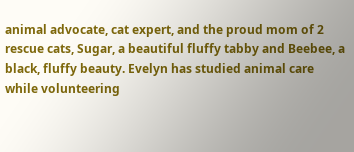animal advocate, cat expert, and the proud mom of 2 rescue cats, Sugar, a beautiful fluffy tabby and Beebee, a black, fluffy beauty. Evelyn has studied animal care while volunteering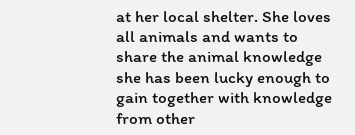at her local shelter. She loves all animals and wants to share the animal knowledge she has been lucky enough to gain together with knowledge from other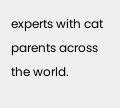experts with cat parents across the world.